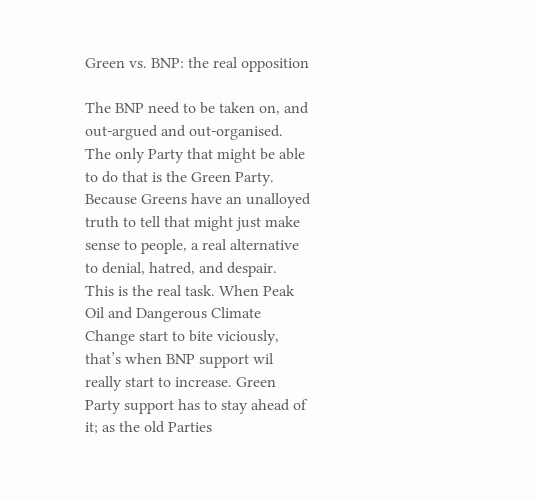Green vs. BNP: the real opposition

The BNP need to be taken on, and out-argued and out-organised. The only Party that might be able to do that is the Green Party. Because Greens have an unalloyed truth to tell that might just make sense to people, a real alternative to denial, hatred, and despair.
This is the real task. When Peak Oil and Dangerous Climate Change start to bite viciously, that’s when BNP support wil really start to increase. Green Party support has to stay ahead of it; as the old Parties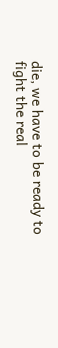die, we have to be ready to fight the real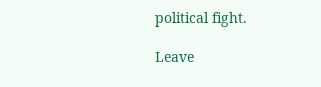political fight.

Leave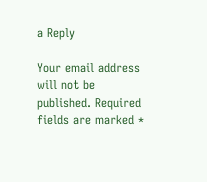a Reply

Your email address will not be published. Required fields are marked *